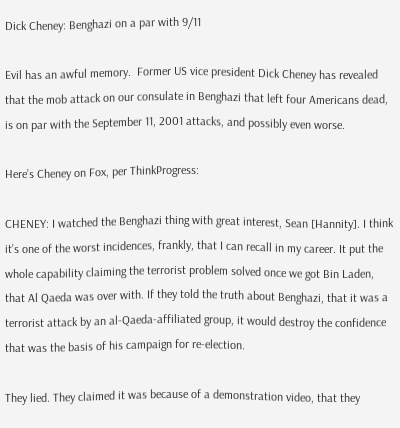Dick Cheney: Benghazi on a par with 9/11

Evil has an awful memory.  Former US vice president Dick Cheney has revealed that the mob attack on our consulate in Benghazi that left four Americans dead, is on par with the September 11, 2001 attacks, and possibly even worse.

Here’s Cheney on Fox, per ThinkProgress:

CHENEY: I watched the Benghazi thing with great interest, Sean [Hannity]. I think it’s one of the worst incidences, frankly, that I can recall in my career. It put the whole capability claiming the terrorist problem solved once we got Bin Laden, that Al Qaeda was over with. If they told the truth about Benghazi, that it was a terrorist attack by an al-Qaeda-affiliated group, it would destroy the confidence that was the basis of his campaign for re-election.

They lied. They claimed it was because of a demonstration video, that they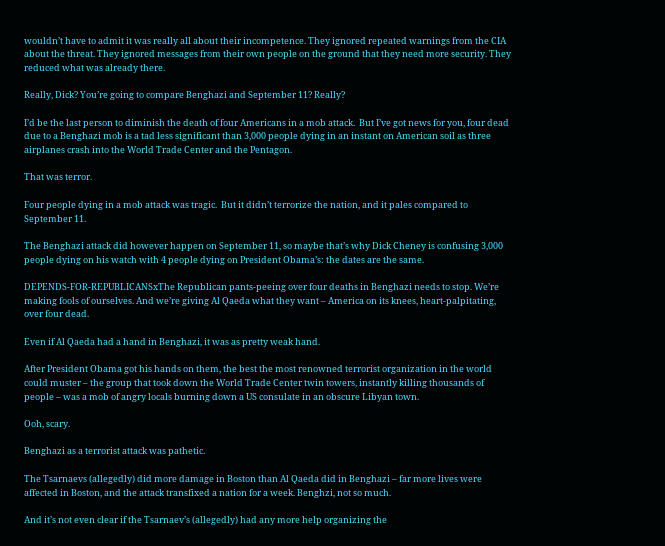wouldn’t have to admit it was really all about their incompetence. They ignored repeated warnings from the CIA about the threat. They ignored messages from their own people on the ground that they need more security. They reduced what was already there.

Really, Dick? You’re going to compare Benghazi and September 11? Really?

I’d be the last person to diminish the death of four Americans in a mob attack.  But I’ve got news for you, four dead due to a Benghazi mob is a tad less significant than 3,000 people dying in an instant on American soil as three airplanes crash into the World Trade Center and the Pentagon.

That was terror.

Four people dying in a mob attack was tragic.  But it didn’t terrorize the nation, and it pales compared to September 11.

The Benghazi attack did however happen on September 11, so maybe that’s why Dick Cheney is confusing 3,000 people dying on his watch with 4 people dying on President Obama’s: the dates are the same.

DEPENDS-FOR-REPUBLICANSxThe Republican pants-peeing over four deaths in Benghazi needs to stop. We’re making fools of ourselves. And we’re giving Al Qaeda what they want – America on its knees, heart-palpitating, over four dead.

Even if Al Qaeda had a hand in Benghazi, it was as pretty weak hand.

After President Obama got his hands on them, the best the most renowned terrorist organization in the world could muster – the group that took down the World Trade Center twin towers, instantly killing thousands of people – was a mob of angry locals burning down a US consulate in an obscure Libyan town.

Ooh, scary.

Benghazi as a terrorist attack was pathetic.

The Tsarnaevs (allegedly) did more damage in Boston than Al Qaeda did in Benghazi – far more lives were affected in Boston, and the attack transfixed a nation for a week. Benghzi, not so much.

And it’s not even clear if the Tsarnaev’s (allegedly) had any more help organizing the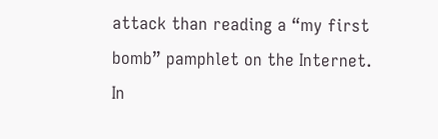attack than reading a “my first bomb” pamphlet on the Internet.  In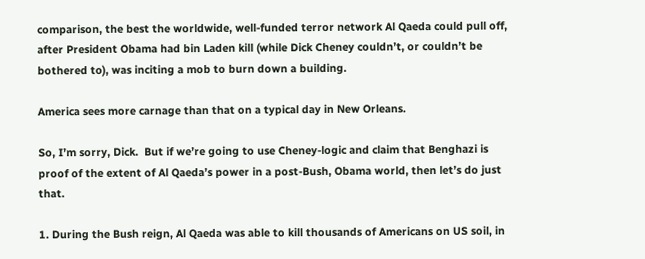comparison, the best the worldwide, well-funded terror network Al Qaeda could pull off, after President Obama had bin Laden kill (while Dick Cheney couldn’t, or couldn’t be bothered to), was inciting a mob to burn down a building.

America sees more carnage than that on a typical day in New Orleans.

So, I’m sorry, Dick.  But if we’re going to use Cheney-logic and claim that Benghazi is proof of the extent of Al Qaeda’s power in a post-Bush, Obama world, then let’s do just that.

1. During the Bush reign, Al Qaeda was able to kill thousands of Americans on US soil, in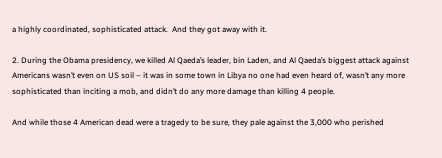a highly coordinated, sophisticated attack.  And they got away with it.

2. During the Obama presidency, we killed Al Qaeda’s leader, bin Laden, and Al Qaeda’s biggest attack against Americans wasn’t even on US soil – it was in some town in Libya no one had even heard of, wasn’t any more sophisticated than inciting a mob, and didn’t do any more damage than killing 4 people.

And while those 4 American dead were a tragedy to be sure, they pale against the 3,000 who perished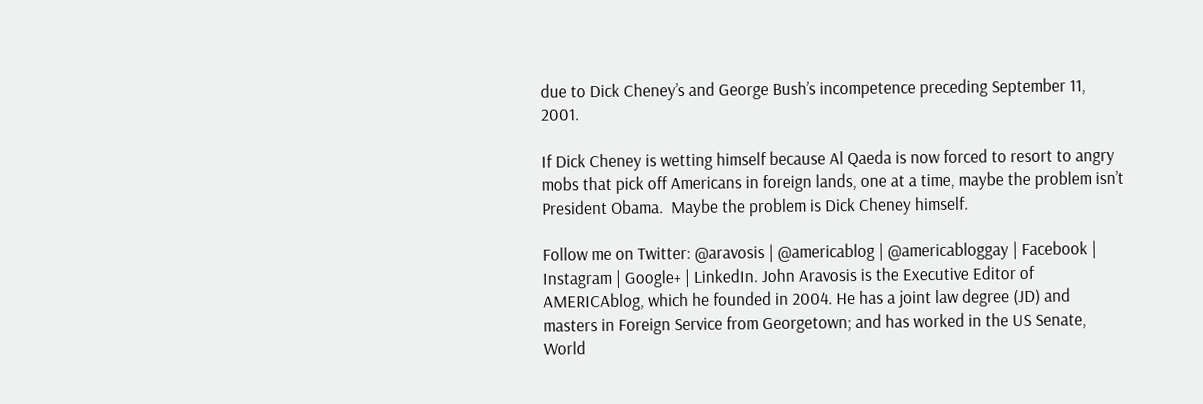due to Dick Cheney’s and George Bush’s incompetence preceding September 11, 2001.

If Dick Cheney is wetting himself because Al Qaeda is now forced to resort to angry mobs that pick off Americans in foreign lands, one at a time, maybe the problem isn’t President Obama.  Maybe the problem is Dick Cheney himself.

Follow me on Twitter: @aravosis | @americablog | @americabloggay | Facebook | Instagram | Google+ | LinkedIn. John Aravosis is the Executive Editor of AMERICAblog, which he founded in 2004. He has a joint law degree (JD) and masters in Foreign Service from Georgetown; and has worked in the US Senate, World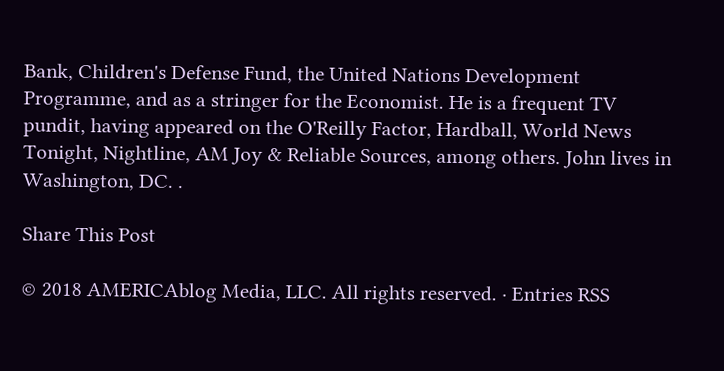Bank, Children's Defense Fund, the United Nations Development Programme, and as a stringer for the Economist. He is a frequent TV pundit, having appeared on the O'Reilly Factor, Hardball, World News Tonight, Nightline, AM Joy & Reliable Sources, among others. John lives in Washington, DC. .

Share This Post

© 2018 AMERICAblog Media, LLC. All rights reserved. · Entries RSS